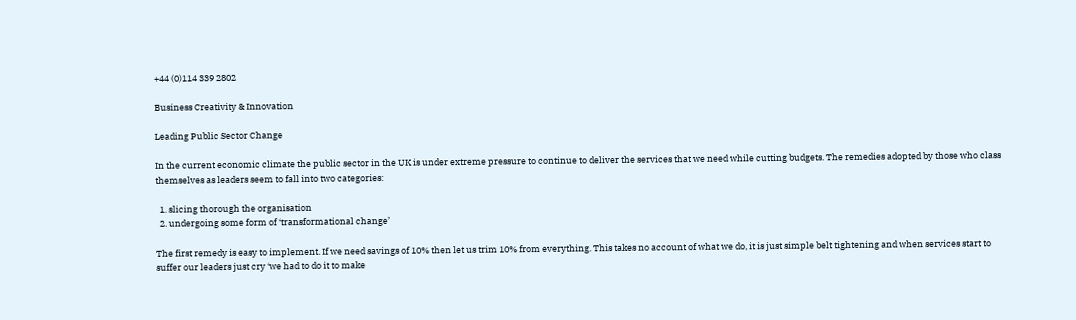+44 (0)114 339 2802

Business Creativity & Innovation

Leading Public Sector Change

In the current economic climate the public sector in the UK is under extreme pressure to continue to deliver the services that we need while cutting budgets. The remedies adopted by those who class themselves as leaders seem to fall into two categories:

  1. slicing thorough the organisation
  2. undergoing some form of ‘transformational change’

The first remedy is easy to implement. If we need savings of 10% then let us trim 10% from everything. This takes no account of what we do, it is just simple belt tightening and when services start to suffer our leaders just cry ‘we had to do it to make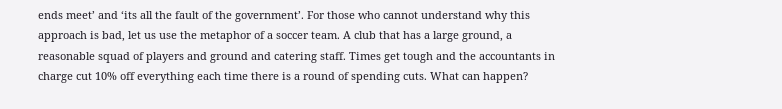ends meet’ and ‘its all the fault of the government’. For those who cannot understand why this approach is bad, let us use the metaphor of a soccer team. A club that has a large ground, a reasonable squad of players and ground and catering staff. Times get tough and the accountants in charge cut 10% off everything each time there is a round of spending cuts. What can happen?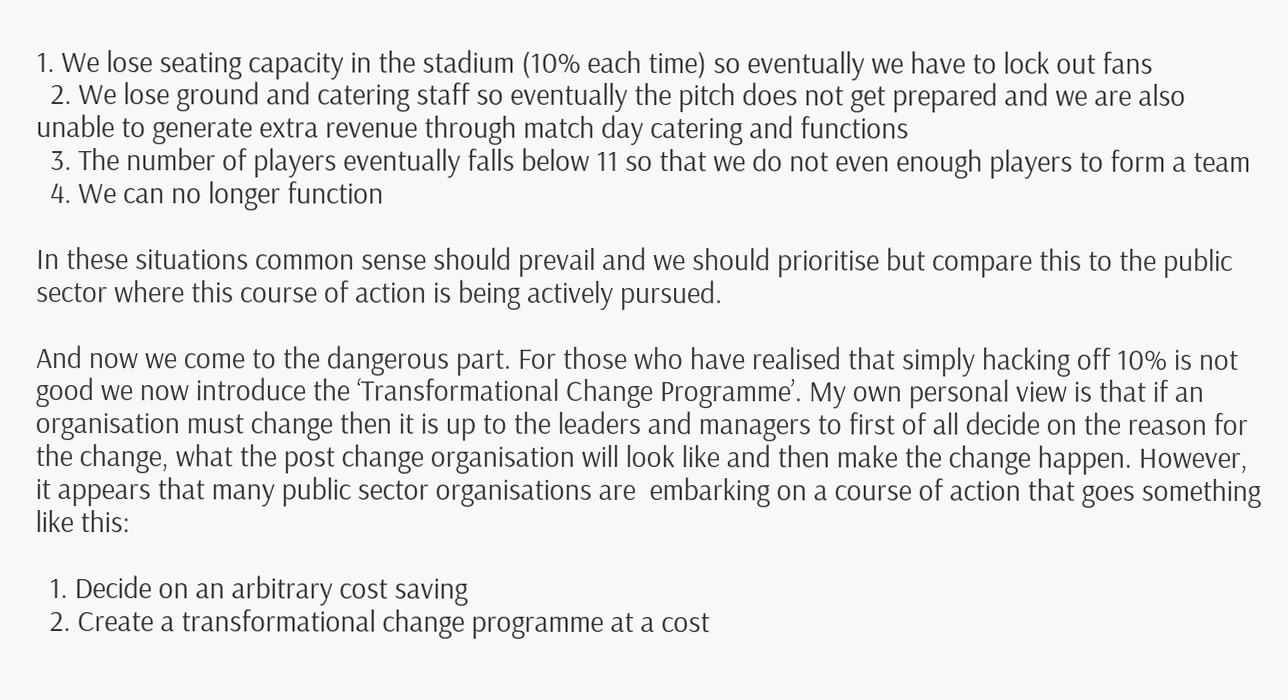1. We lose seating capacity in the stadium (10% each time) so eventually we have to lock out fans
  2. We lose ground and catering staff so eventually the pitch does not get prepared and we are also unable to generate extra revenue through match day catering and functions
  3. The number of players eventually falls below 11 so that we do not even enough players to form a team
  4. We can no longer function

In these situations common sense should prevail and we should prioritise but compare this to the public sector where this course of action is being actively pursued.

And now we come to the dangerous part. For those who have realised that simply hacking off 10% is not good we now introduce the ‘Transformational Change Programme’. My own personal view is that if an organisation must change then it is up to the leaders and managers to first of all decide on the reason for the change, what the post change organisation will look like and then make the change happen. However, it appears that many public sector organisations are  embarking on a course of action that goes something like this:

  1. Decide on an arbitrary cost saving
  2. Create a transformational change programme at a cost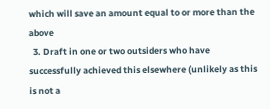which will save an amount equal to or more than the above
  3. Draft in one or two outsiders who have successfully achieved this elsewhere (unlikely as this is not a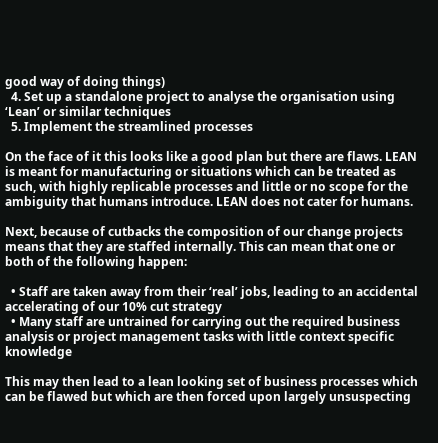good way of doing things)
  4. Set up a standalone project to analyse the organisation using ‘Lean’ or similar techniques
  5. Implement the streamlined processes

On the face of it this looks like a good plan but there are flaws. LEAN is meant for manufacturing or situations which can be treated as such, with highly replicable processes and little or no scope for the ambiguity that humans introduce. LEAN does not cater for humans.

Next, because of cutbacks the composition of our change projects means that they are staffed internally. This can mean that one or both of the following happen:

  • Staff are taken away from their ‘real’ jobs, leading to an accidental accelerating of our 10% cut strategy
  • Many staff are untrained for carrying out the required business analysis or project management tasks with little context specific knowledge

This may then lead to a lean looking set of business processes which can be flawed but which are then forced upon largely unsuspecting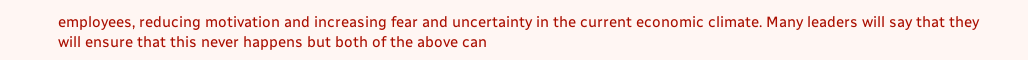employees, reducing motivation and increasing fear and uncertainty in the current economic climate. Many leaders will say that they will ensure that this never happens but both of the above can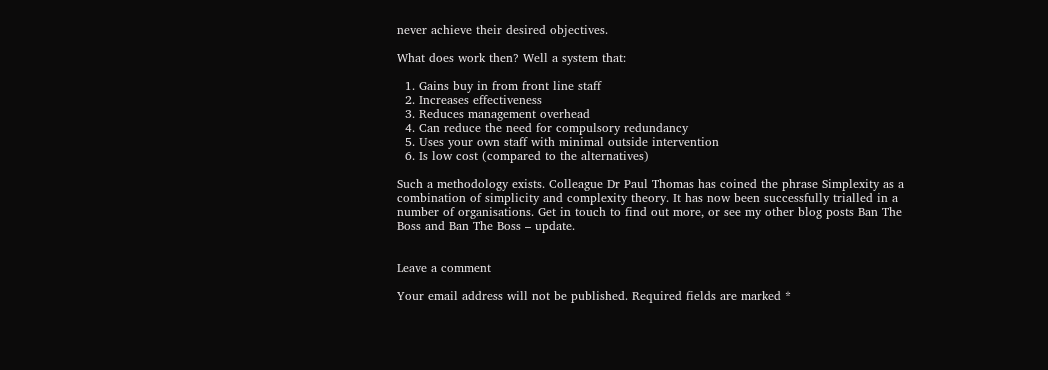never achieve their desired objectives.

What does work then? Well a system that:

  1. Gains buy in from front line staff
  2. Increases effectiveness
  3. Reduces management overhead
  4. Can reduce the need for compulsory redundancy
  5. Uses your own staff with minimal outside intervention
  6. Is low cost (compared to the alternatives)

Such a methodology exists. Colleague Dr Paul Thomas has coined the phrase Simplexity as a combination of simplicity and complexity theory. It has now been successfully trialled in a number of organisations. Get in touch to find out more, or see my other blog posts Ban The Boss and Ban The Boss – update.


Leave a comment

Your email address will not be published. Required fields are marked *